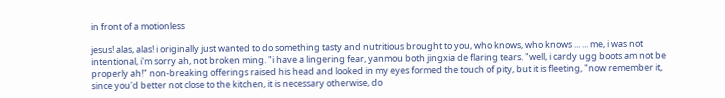in front of a motionless

jesus! alas, alas! i originally just wanted to do something tasty and nutritious brought to you, who knows, who knows ... ... me, i was not intentional, i'm sorry ah, not broken ming. "i have a lingering fear, yanmou both jingxia de flaring tears. "well, i cardy ugg boots am not be properly ah!" non-breaking offerings raised his head and looked in my eyes formed the touch of pity, but it is fleeting, "now remember it, since you'd better not close to the kitchen, it is necessary otherwise, do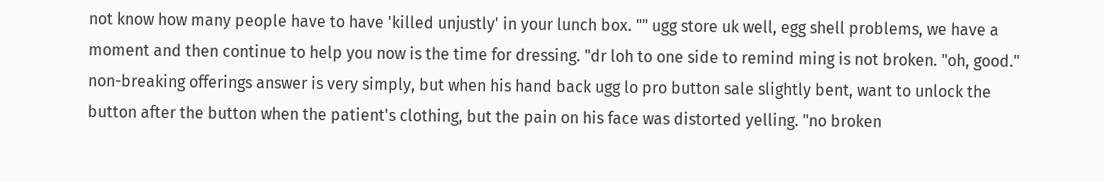not know how many people have to have 'killed unjustly' in your lunch box. "" ugg store uk well, egg shell problems, we have a moment and then continue to help you now is the time for dressing. "dr loh to one side to remind ming is not broken. "oh, good." non-breaking offerings answer is very simply, but when his hand back ugg lo pro button sale slightly bent, want to unlock the button after the button when the patient's clothing, but the pain on his face was distorted yelling. "no broken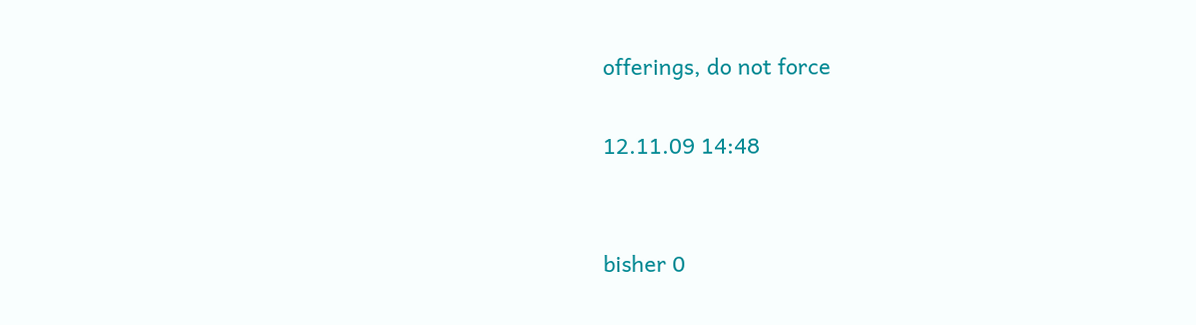offerings, do not force

12.11.09 14:48


bisher 0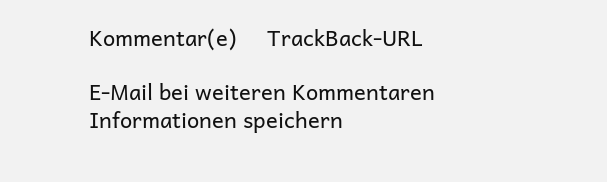Kommentar(e)     TrackBack-URL

E-Mail bei weiteren Kommentaren
Informationen speichern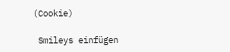(Cookie)

 Smileys einfügen